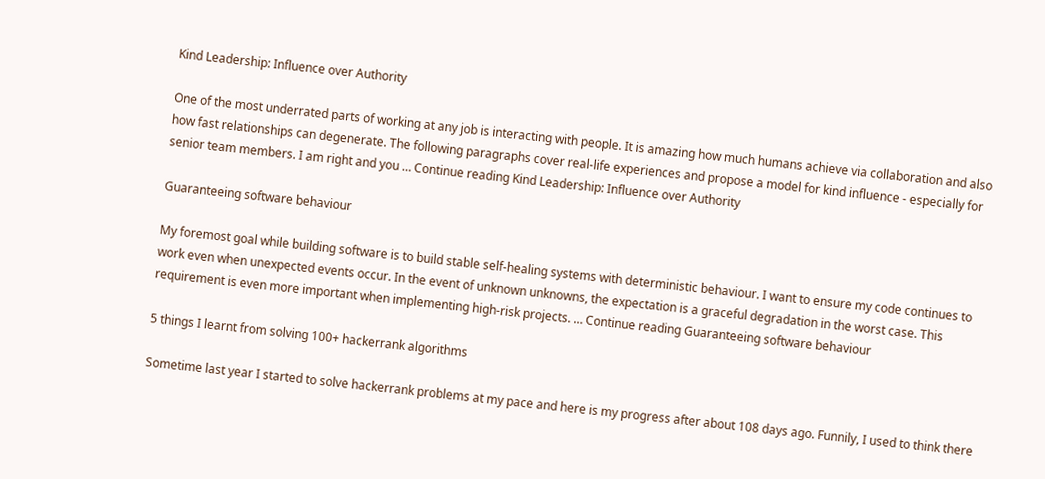Kind Leadership: Influence over Authority

One of the most underrated parts of working at any job is interacting with people. It is amazing how much humans achieve via collaboration and also how fast relationships can degenerate. The following paragraphs cover real-life experiences and propose a model for kind influence - especially for senior team members. I am right and you … Continue reading Kind Leadership: Influence over Authority

Guaranteeing software behaviour

My foremost goal while building software is to build stable self-healing systems with deterministic behaviour. I want to ensure my code continues to work even when unexpected events occur. In the event of unknown unknowns, the expectation is a graceful degradation in the worst case. This requirement is even more important when implementing high-risk projects. … Continue reading Guaranteeing software behaviour

5 things I learnt from solving 100+ hackerrank algorithms

Sometime last year I started to solve hackerrank problems at my pace and here is my progress after about 108 days ago. Funnily, I used to think there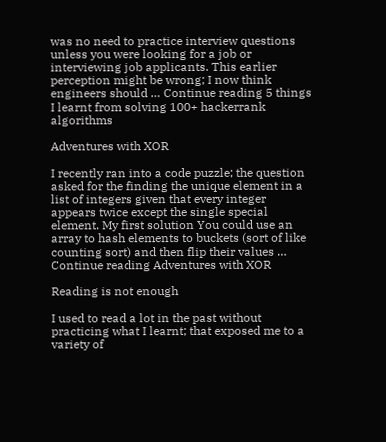was no need to practice interview questions unless you were looking for a job or interviewing job applicants. This earlier perception might be wrong; I now think engineers should … Continue reading 5 things I learnt from solving 100+ hackerrank algorithms

Adventures with XOR

I recently ran into a code puzzle; the question asked for the finding the unique element in a list of integers given that every integer appears twice except the single special element. My first solution You could use an array to hash elements to buckets (sort of like counting sort) and then flip their values … Continue reading Adventures with XOR

Reading is not enough

I used to read a lot in the past without practicing what I learnt; that exposed me to a variety of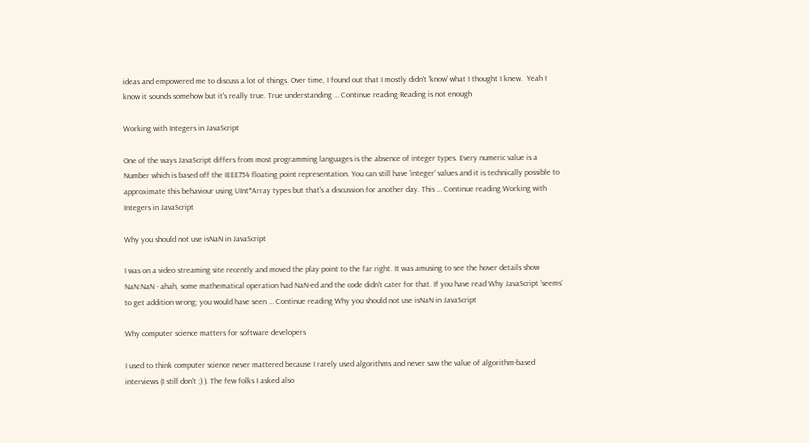ideas and empowered me to discuss a lot of things. Over time, I found out that I mostly didn't 'know' what I thought I knew.  Yeah I know it sounds somehow but it's really true. True understanding … Continue reading Reading is not enough

Working with Integers in JavaScript

One of the ways JavaScript differs from most programming languages is the absence of integer types. Every numeric value is a Number which is based off the IEEE754 floating point representation. You can still have 'integer' values and it is technically possible to approximate this behaviour using UInt*Array types but that's a discussion for another day. This … Continue reading Working with Integers in JavaScript

Why you should not use isNaN in JavaScript

I was on a video streaming site recently and moved the play point to the far right. It was amusing to see the hover details show NaN:NaN - ahah, some mathematical operation had NaN-ed and the code didn't cater for that. If you have read Why JavaScript ‘seems’ to get addition wrong; you would have seen … Continue reading Why you should not use isNaN in JavaScript

Why computer science matters for software developers

I used to think computer science never mattered because I rarely used algorithms and never saw the value of algorithm-based interviews (I still don't ;) ). The few folks I asked also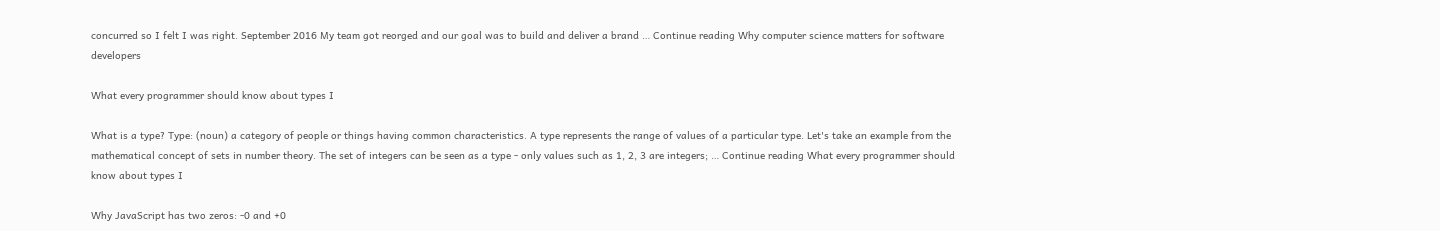concurred so I felt I was right. September 2016 My team got reorged and our goal was to build and deliver a brand … Continue reading Why computer science matters for software developers

What every programmer should know about types I

What is a type? Type: (noun) a category of people or things having common characteristics. A type represents the range of values of a particular type. Let's take an example from the mathematical concept of sets in number theory. The set of integers can be seen as a type - only values such as 1, 2, 3 are integers; … Continue reading What every programmer should know about types I

Why JavaScript has two zeros: -0 and +0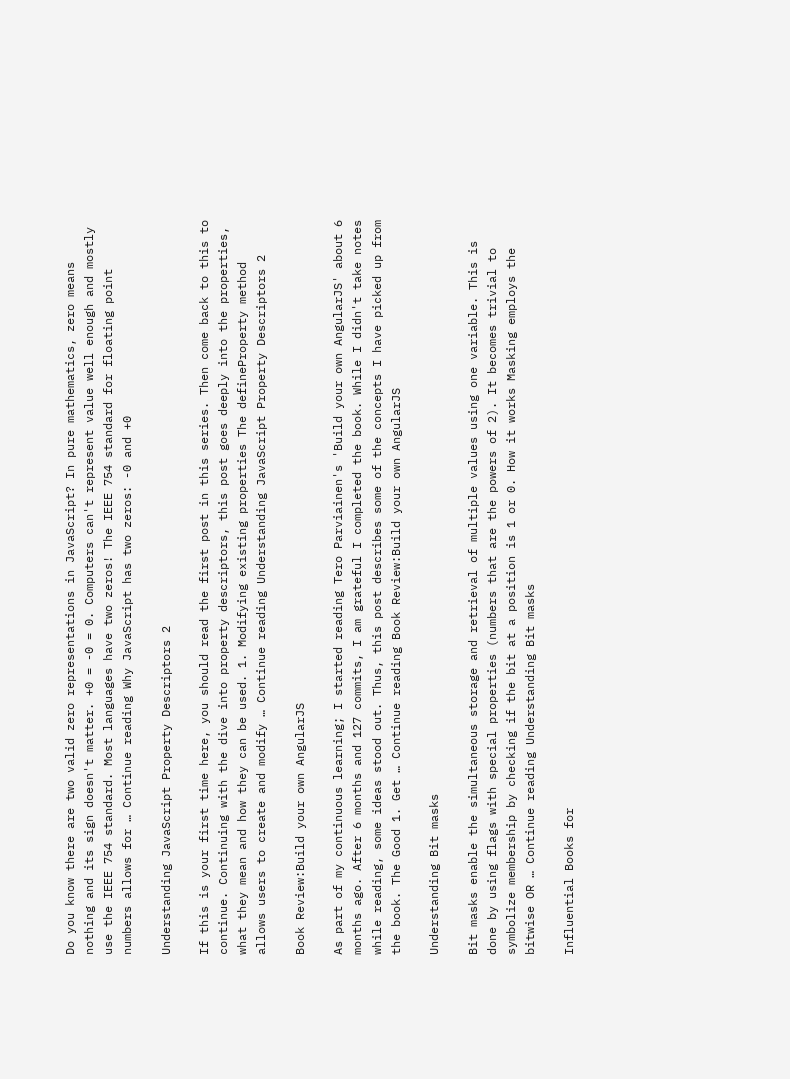Do you know there are two valid zero representations in JavaScript? In pure mathematics, zero means nothing and its sign doesn't matter. +0 = -0 = 0. Computers can't represent value well enough and mostly use the IEEE 754 standard. Most languages have two zeros! The IEEE 754 standard for floating point numbers allows for … Continue reading Why JavaScript has two zeros: -0 and +0

Understanding JavaScript Property Descriptors 2

If this is your first time here, you should read the first post in this series. Then come back to this to continue. Continuing with the dive into property descriptors, this post goes deeply into the properties, what they mean and how they can be used. 1. Modifying existing properties The defineProperty method allows users to create and modify … Continue reading Understanding JavaScript Property Descriptors 2

Book Review:Build your own AngularJS

As part of my continuous learning; I started reading Tero Parviainen's 'Build your own AngularJS' about 6 months ago. After 6 months and 127 commits, I am grateful I completed the book. While I didn't take notes while reading, some ideas stood out. Thus, this post describes some of the concepts I have picked up from the book. The Good 1. Get … Continue reading Book Review:Build your own AngularJS

Understanding Bit masks

Bit masks enable the simultaneous storage and retrieval of multiple values using one variable. This is done by using flags with special properties (numbers that are the powers of 2). It becomes trivial to symbolize membership by checking if the bit at a position is 1 or 0. How it works Masking employs the bitwise OR … Continue reading Understanding Bit masks

Influential Books for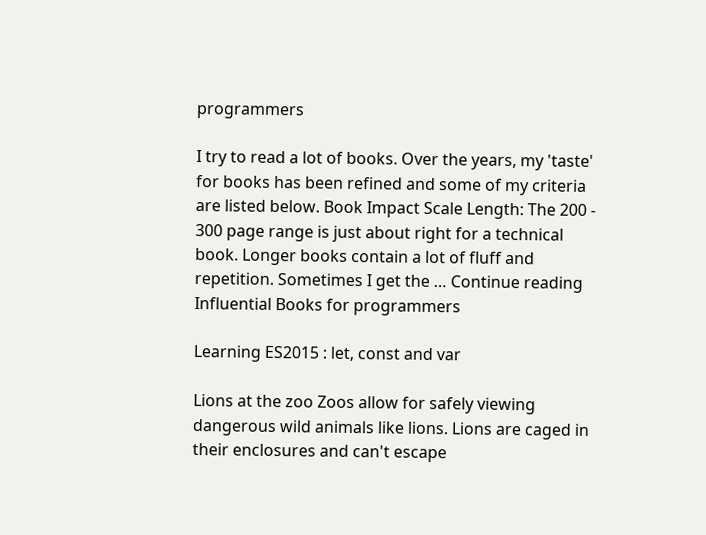programmers

I try to read a lot of books. Over the years, my 'taste' for books has been refined and some of my criteria are listed below. Book Impact Scale Length: The 200 - 300 page range is just about right for a technical book. Longer books contain a lot of fluff and repetition. Sometimes I get the … Continue reading Influential Books for programmers

Learning ES2015 : let, const and var

Lions at the zoo Zoos allow for safely viewing dangerous wild animals like lions. Lions are caged in their enclosures and can't escape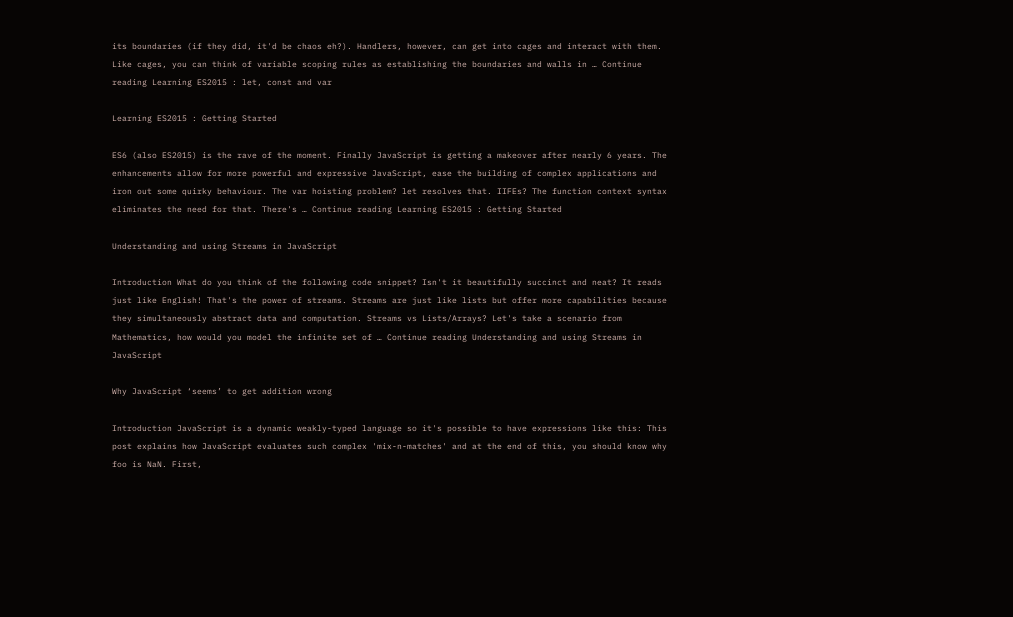its boundaries (if they did, it'd be chaos eh?). Handlers, however, can get into cages and interact with them. Like cages, you can think of variable scoping rules as establishing the boundaries and walls in … Continue reading Learning ES2015 : let, const and var

Learning ES2015 : Getting Started

ES6 (also ES2015) is the rave of the moment. Finally JavaScript is getting a makeover after nearly 6 years. The enhancements allow for more powerful and expressive JavaScript, ease the building of complex applications and iron out some quirky behaviour. The var hoisting problem? let resolves that. IIFEs? The function context syntax eliminates the need for that. There's … Continue reading Learning ES2015 : Getting Started

Understanding and using Streams in JavaScript

Introduction What do you think of the following code snippet? Isn't it beautifully succinct and neat? It reads just like English! That's the power of streams. Streams are just like lists but offer more capabilities because they simultaneously abstract data and computation. Streams vs Lists/Arrays? Let's take a scenario from Mathematics, how would you model the infinite set of … Continue reading Understanding and using Streams in JavaScript

Why JavaScript ‘seems’ to get addition wrong

Introduction JavaScript is a dynamic weakly-typed language so it's possible to have expressions like this: This post explains how JavaScript evaluates such complex 'mix-n-matches' and at the end of this, you should know why foo is NaN. First,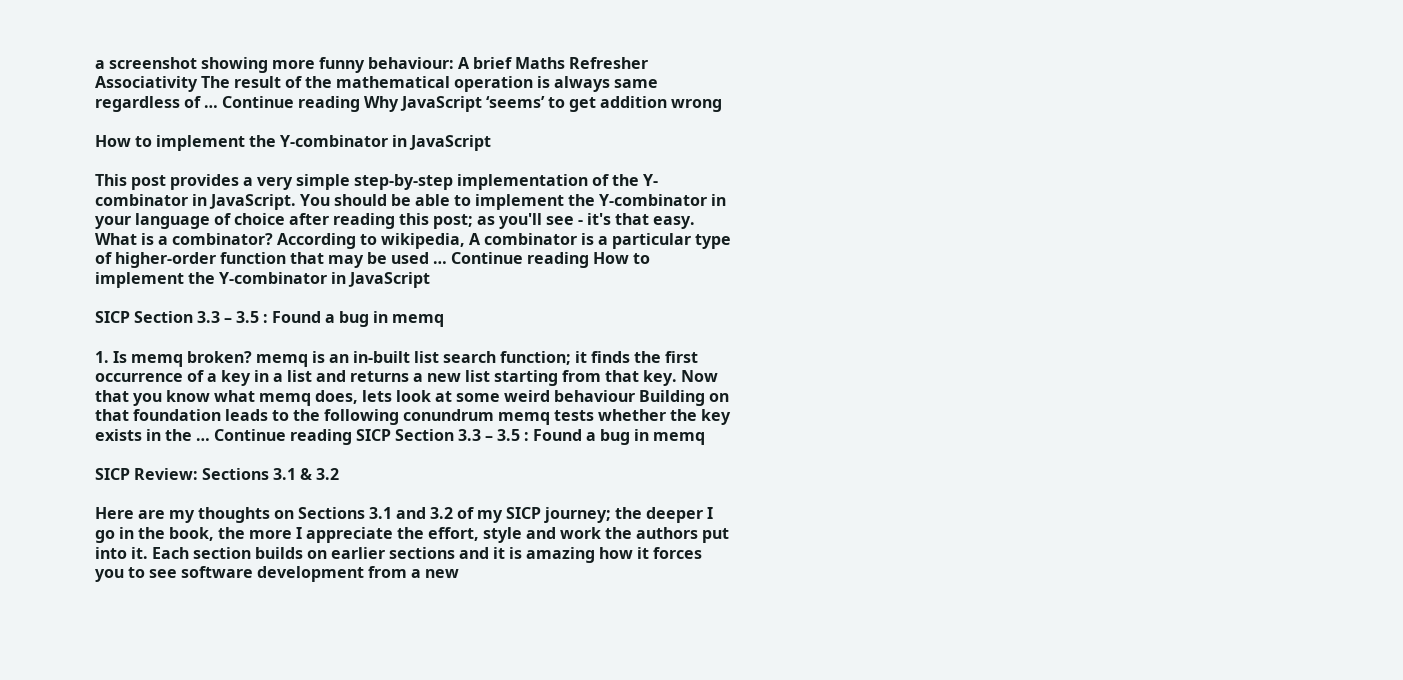a screenshot showing more funny behaviour: A brief Maths Refresher Associativity The result of the mathematical operation is always same regardless of … Continue reading Why JavaScript ‘seems’ to get addition wrong

How to implement the Y-combinator in JavaScript

This post provides a very simple step-by-step implementation of the Y-combinator in JavaScript. You should be able to implement the Y-combinator in your language of choice after reading this post; as you'll see - it's that easy. What is a combinator? According to wikipedia, A combinator is a particular type of higher-order function that may be used … Continue reading How to implement the Y-combinator in JavaScript

SICP Section 3.3 – 3.5 : Found a bug in memq

1. Is memq broken? memq is an in-built list search function; it finds the first occurrence of a key in a list and returns a new list starting from that key. Now that you know what memq does, lets look at some weird behaviour Building on that foundation leads to the following conundrum memq tests whether the key exists in the … Continue reading SICP Section 3.3 – 3.5 : Found a bug in memq

SICP Review: Sections 3.1 & 3.2

Here are my thoughts on Sections 3.1 and 3.2 of my SICP journey; the deeper I go in the book, the more I appreciate the effort, style and work the authors put into it. Each section builds on earlier sections and it is amazing how it forces you to see software development from a new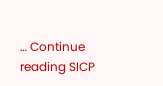… Continue reading SICP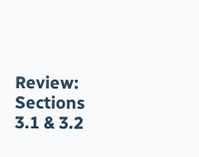Review: Sections 3.1 & 3.2